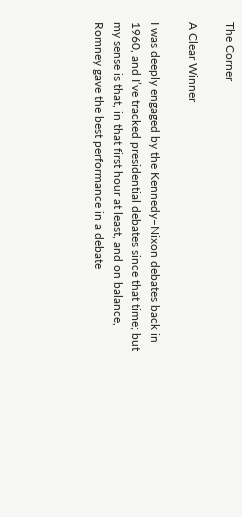The Corner

A Clear Winner

I was deeply engaged by the Kennedy–Nixon debates back in 1960, and I’ve tracked presidential debates since that time; but my sense is that, in that first hour at least, and on balance, Romney gave the best performance in a debate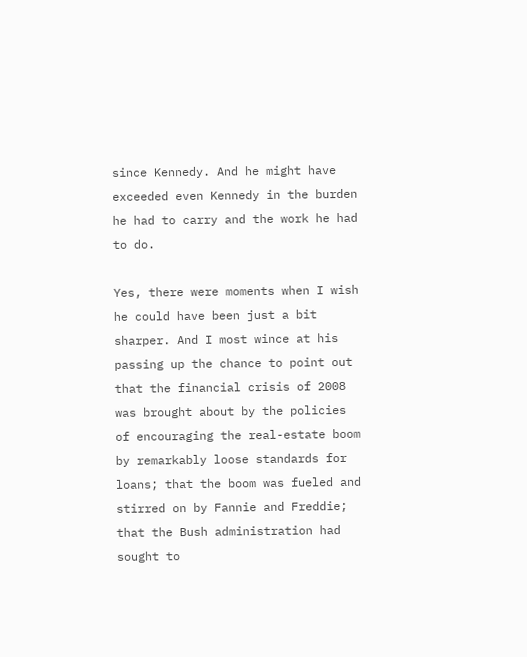since Kennedy. And he might have exceeded even Kennedy in the burden he had to carry and the work he had to do.

Yes, there were moments when I wish he could have been just a bit sharper. And I most wince at his passing up the chance to point out that the financial crisis of 2008 was brought about by the policies of encouraging the real-estate boom by remarkably loose standards for loans; that the boom was fueled and stirred on by Fannie and Freddie; that the Bush administration had sought to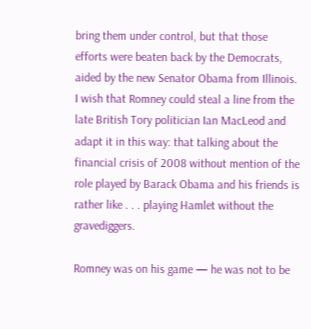bring them under control, but that those efforts were beaten back by the Democrats, aided by the new Senator Obama from Illinois. I wish that Romney could steal a line from the late British Tory politician Ian MacLeod and adapt it in this way: that talking about the financial crisis of 2008 without mention of the role played by Barack Obama and his friends is rather like . . . playing Hamlet without the gravediggers.

Romney was on his game — he was not to be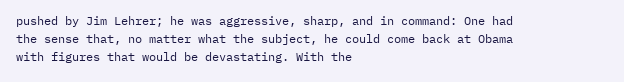pushed by Jim Lehrer; he was aggressive, sharp, and in command: One had the sense that, no matter what the subject, he could come back at Obama with figures that would be devastating. With the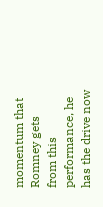momentum that Romney gets from this performance, he has the drive now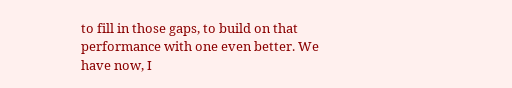to fill in those gaps, to build on that performance with one even better. We have now, I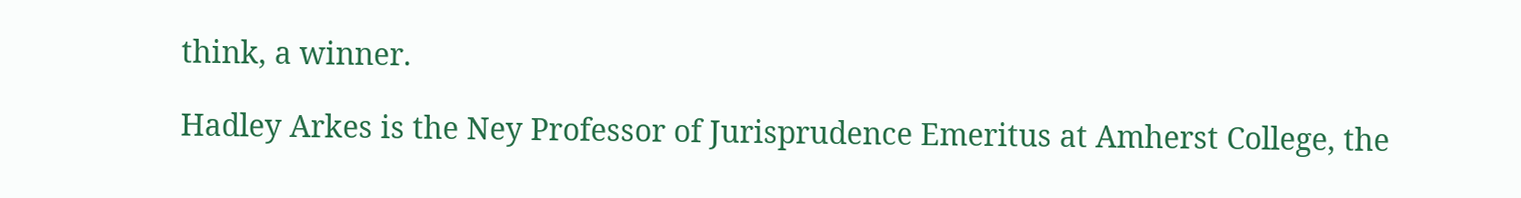think, a winner.

Hadley Arkes is the Ney Professor of Jurisprudence Emeritus at Amherst College, the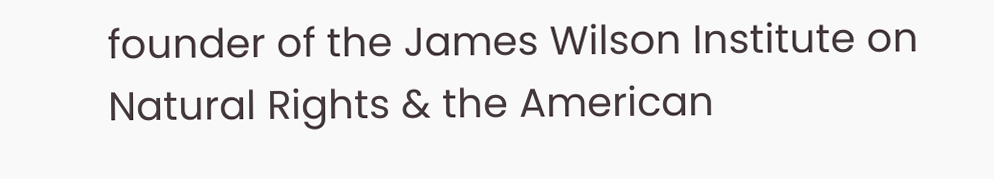founder of the James Wilson Institute on Natural Rights & the American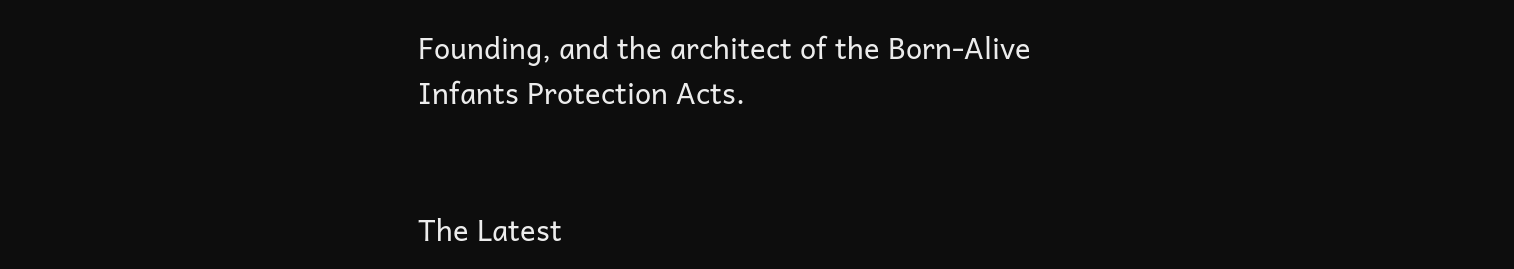Founding, and the architect of the Born-Alive Infants Protection Acts.


The Latest